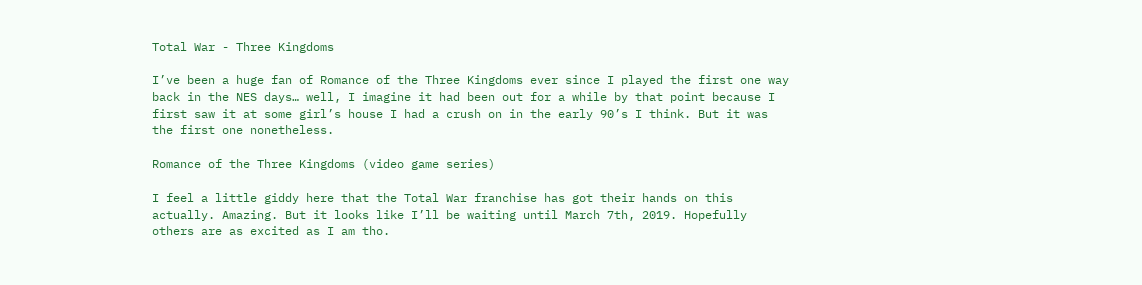Total War - Three Kingdoms

I’ve been a huge fan of Romance of the Three Kingdoms ever since I played the first one way back in the NES days… well, I imagine it had been out for a while by that point because I first saw it at some girl’s house I had a crush on in the early 90’s I think. But it was the first one nonetheless.

Romance of the Three Kingdoms (video game series)

I feel a little giddy here that the Total War franchise has got their hands on this actually. Amazing. But it looks like I’ll be waiting until March 7th, 2019. Hopefully others are as excited as I am tho.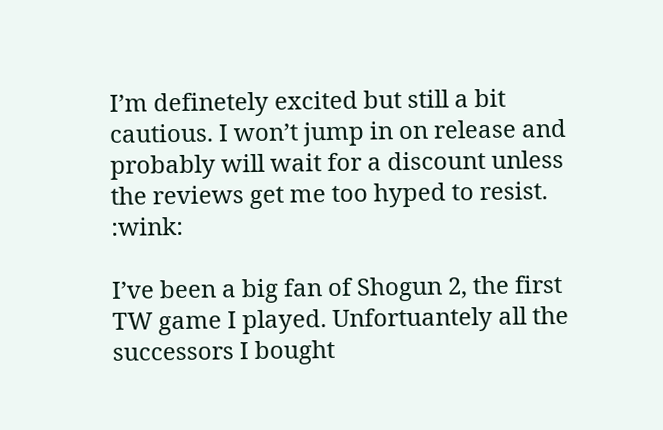I’m definetely excited but still a bit cautious. I won’t jump in on release and probably will wait for a discount unless the reviews get me too hyped to resist. :wink:

I’ve been a big fan of Shogun 2, the first TW game I played. Unfortuantely all the successors I bought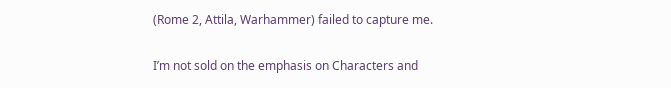(Rome 2, Attila, Warhammer) failed to capture me.

I’m not sold on the emphasis on Characters and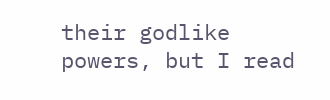their godlike powers, but I read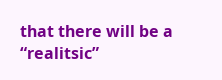that there will be a “realitsic”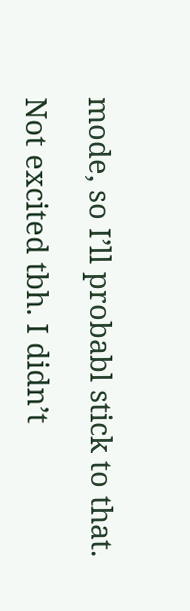mode, so I’ll probabl stick to that.

Not excited tbh. I didn’t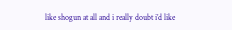like shogun at all and i really doubt i’d like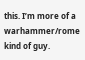this. I’m more of a warhammer/rome kind of guy.